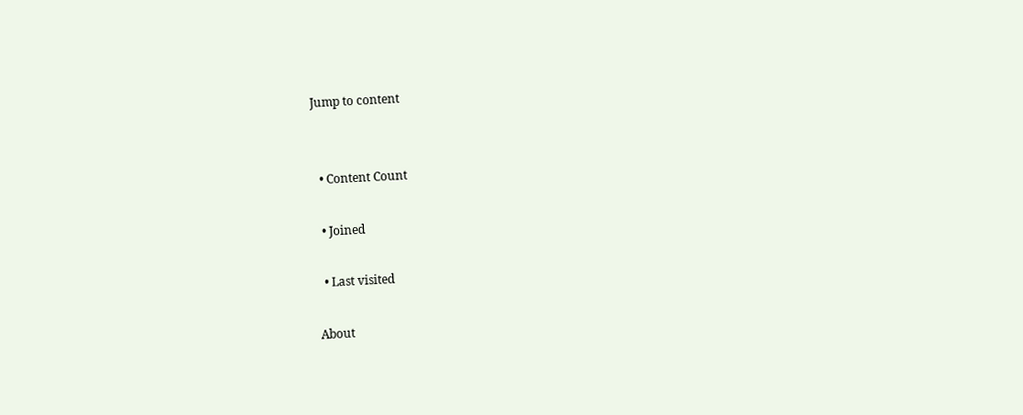Jump to content


  • Content Count

  • Joined

  • Last visited

About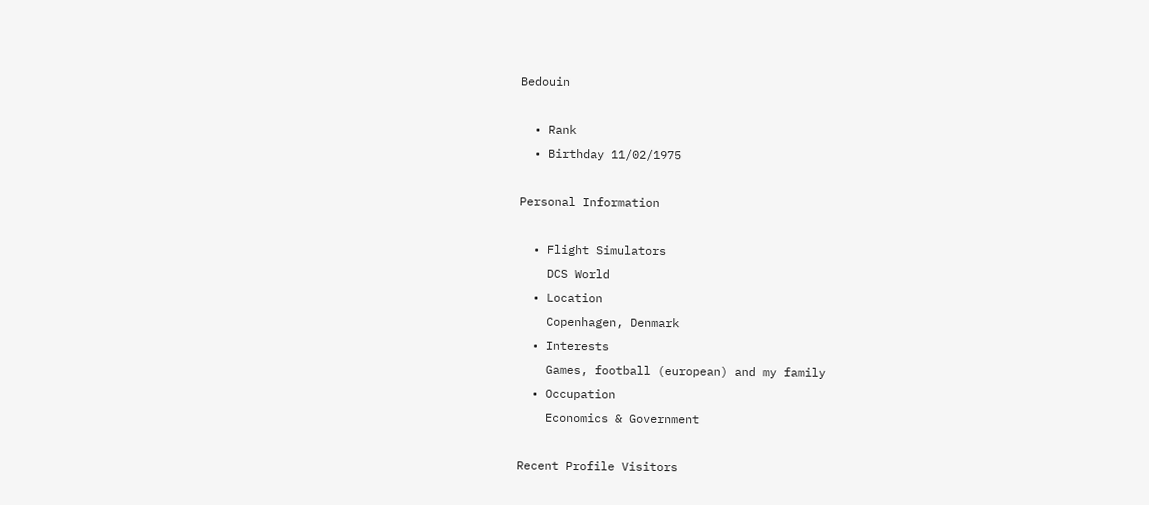Bedouin

  • Rank
  • Birthday 11/02/1975

Personal Information

  • Flight Simulators
    DCS World
  • Location
    Copenhagen, Denmark
  • Interests
    Games, football (european) and my family
  • Occupation
    Economics & Government

Recent Profile Visitors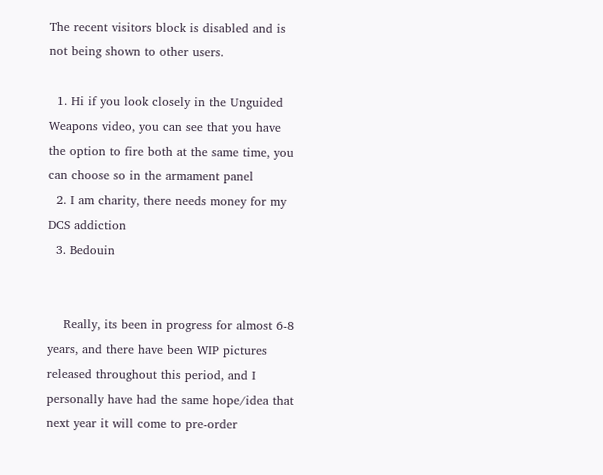The recent visitors block is disabled and is not being shown to other users.

  1. Hi if you look closely in the Unguided Weapons video, you can see that you have the option to fire both at the same time, you can choose so in the armament panel
  2. I am charity, there needs money for my DCS addiction
  3. Bedouin


    Really, its been in progress for almost 6-8 years, and there have been WIP pictures released throughout this period, and I personally have had the same hope/idea that next year it will come to pre-order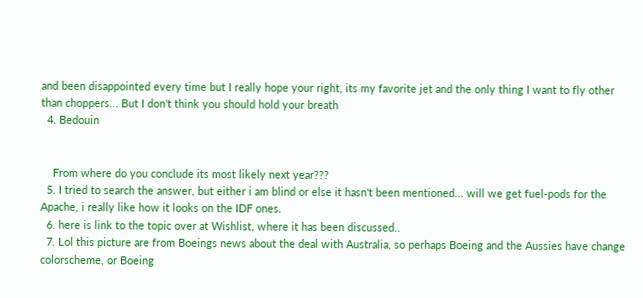and been disappointed every time but I really hope your right, its my favorite jet and the only thing I want to fly other than choppers... But I don't think you should hold your breath
  4. Bedouin


    From where do you conclude its most likely next year???
  5. I tried to search the answer, but either i am blind or else it hasn't been mentioned... will we get fuel-pods for the Apache, i really like how it looks on the IDF ones.
  6. here is link to the topic over at Wishlist, where it has been discussed..
  7. Lol this picture are from Boeings news about the deal with Australia, so perhaps Boeing and the Aussies have change colorscheme, or Boeing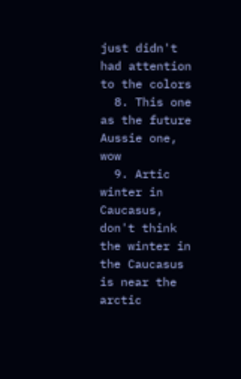just didn't had attention to the colors
  8. This one as the future Aussie one, wow
  9. Artic winter in Caucasus, don't think the winter in the Caucasus is near the arctic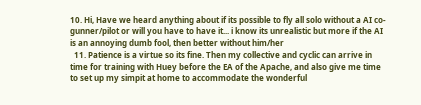10. Hi, Have we heard anything about if its possible to fly all solo without a AI co-gunner/pilot or will you have to have it... i know its unrealistic but more if the AI is an annoying dumb fool, then better without him/her
  11. Patience is a virtue so its fine. Then my collective and cyclic can arrive in time for training with Huey before the EA of the Apache, and also give me time to set up my simpit at home to accommodate the wonderful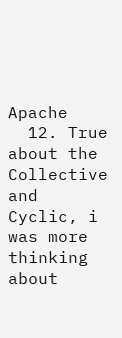Apache
  12. True about the Collective and Cyclic, i was more thinking about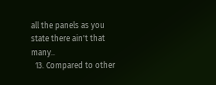all the panels as you state there ain't that many..
  13. Compared to other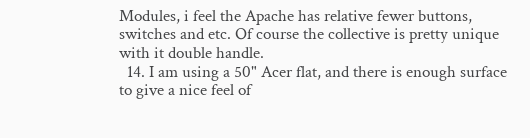Modules, i feel the Apache has relative fewer buttons, switches and etc. Of course the collective is pretty unique with it double handle.
  14. I am using a 50" Acer flat, and there is enough surface to give a nice feel of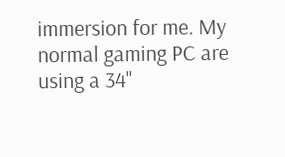immersion for me. My normal gaming PC are using a 34"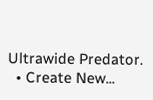Ultrawide Predator.
  • Create New...